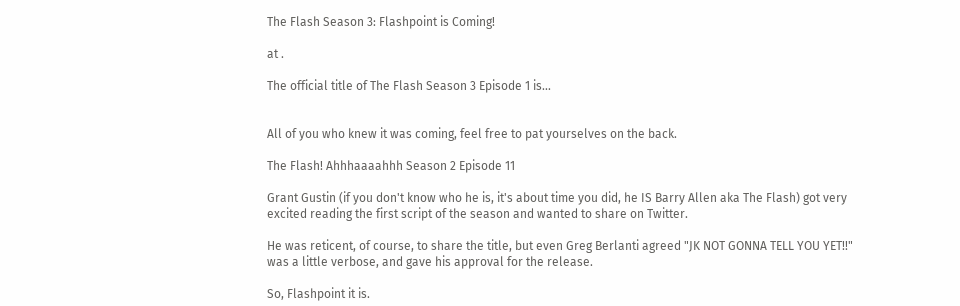The Flash Season 3: Flashpoint is Coming!

at .

The official title of The Flash Season 3 Episode 1 is...


All of you who knew it was coming, feel free to pat yourselves on the back.

The Flash! Ahhhaaaahhh Season 2 Episode 11

Grant Gustin (if you don't know who he is, it's about time you did, he IS Barry Allen aka The Flash) got very excited reading the first script of the season and wanted to share on Twitter.

He was reticent, of course, to share the title, but even Greg Berlanti agreed "JK NOT GONNA TELL YOU YET!!" was a little verbose, and gave his approval for the release.

So, Flashpoint it is.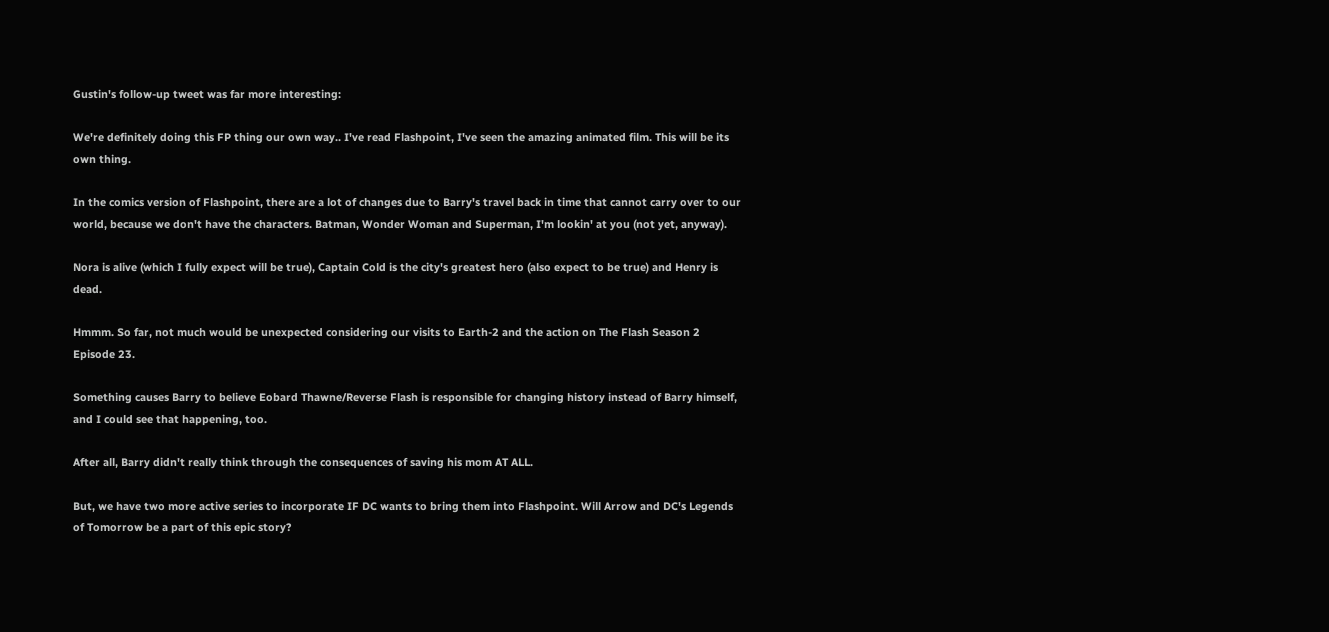Gustin's follow-up tweet was far more interesting:

We're definitely doing this FP thing our own way.. I've read Flashpoint, I've seen the amazing animated film. This will be its own thing.

In the comics version of Flashpoint, there are a lot of changes due to Barry's travel back in time that cannot carry over to our world, because we don't have the characters. Batman, Wonder Woman and Superman, I'm lookin' at you (not yet, anyway).

Nora is alive (which I fully expect will be true), Captain Cold is the city's greatest hero (also expect to be true) and Henry is dead.

Hmmm. So far, not much would be unexpected considering our visits to Earth-2 and the action on The Flash Season 2 Episode 23.

Something causes Barry to believe Eobard Thawne/Reverse Flash is responsible for changing history instead of Barry himself, and I could see that happening, too.

After all, Barry didn't really think through the consequences of saving his mom AT ALL.

But, we have two more active series to incorporate IF DC wants to bring them into Flashpoint. Will Arrow and DC's Legends of Tomorrow be a part of this epic story?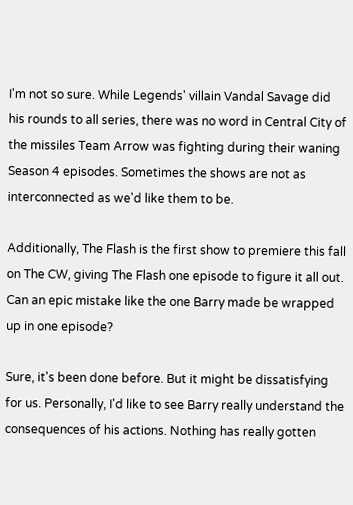I'm not so sure. While Legends' villain Vandal Savage did his rounds to all series, there was no word in Central City of the missiles Team Arrow was fighting during their waning Season 4 episodes. Sometimes the shows are not as interconnected as we'd like them to be.

Additionally, The Flash is the first show to premiere this fall on The CW, giving The Flash one episode to figure it all out. Can an epic mistake like the one Barry made be wrapped up in one episode?

Sure, it's been done before. But it might be dissatisfying for us. Personally, I'd like to see Barry really understand the consequences of his actions. Nothing has really gotten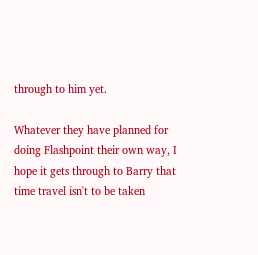through to him yet.

Whatever they have planned for doing Flashpoint their own way, I hope it gets through to Barry that time travel isn't to be taken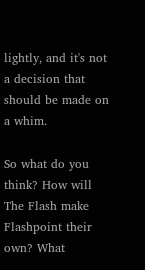lightly, and it's not a decision that should be made on a whim.

So what do you think? How will The Flash make Flashpoint their own? What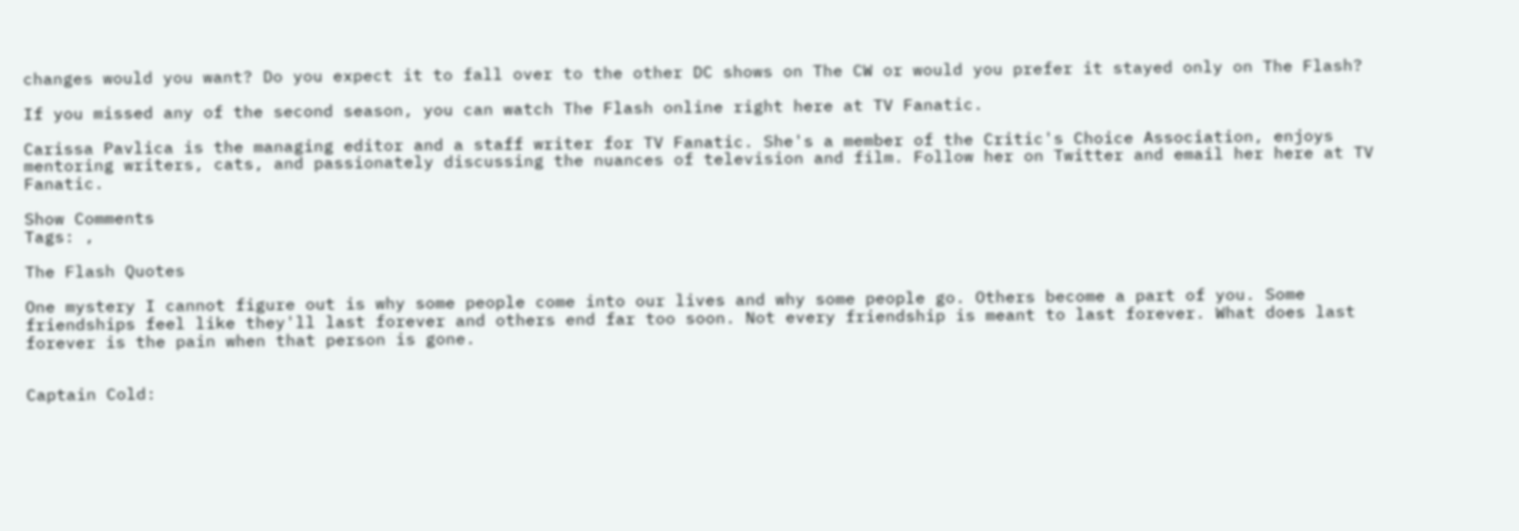changes would you want? Do you expect it to fall over to the other DC shows on The CW or would you prefer it stayed only on The Flash?

If you missed any of the second season, you can watch The Flash online right here at TV Fanatic.

Carissa Pavlica is the managing editor and a staff writer for TV Fanatic. She's a member of the Critic's Choice Association, enjoys mentoring writers, cats, and passionately discussing the nuances of television and film. Follow her on Twitter and email her here at TV Fanatic.

Show Comments
Tags: ,

The Flash Quotes

One mystery I cannot figure out is why some people come into our lives and why some people go. Others become a part of you. Some friendships feel like they'll last forever and others end far too soon. Not every friendship is meant to last forever. What does last forever is the pain when that person is gone.


Captain Cold: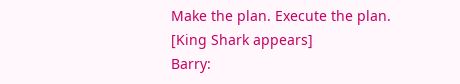Make the plan. Execute the plan.
[King Shark appears]
Barry: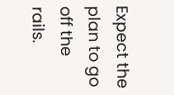Expect the plan to go off the rails.